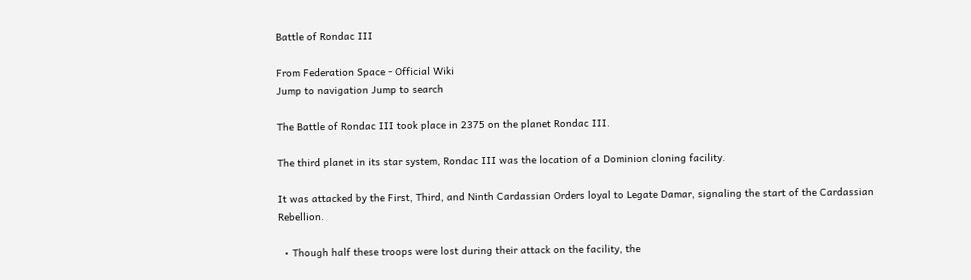Battle of Rondac III

From Federation Space - Official Wiki
Jump to navigation Jump to search

The Battle of Rondac III took place in 2375 on the planet Rondac III.

The third planet in its star system, Rondac III was the location of a Dominion cloning facility.

It was attacked by the First, Third, and Ninth Cardassian Orders loyal to Legate Damar, signaling the start of the Cardassian Rebellion.

  • Though half these troops were lost during their attack on the facility, the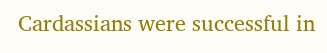Cardassians were successful in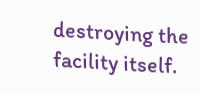destroying the facility itself.